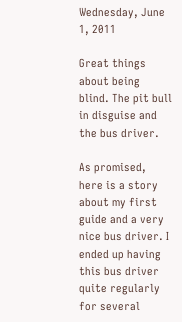Wednesday, June 1, 2011

Great things about being blind. The pit bull in disguise and the bus driver.

As promised, here is a story about my first guide and a very nice bus driver. I ended up having this bus driver quite regularly for several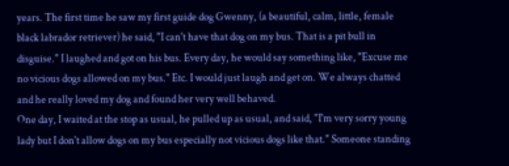years. The first time he saw my first guide dog Gwenny, (a beautiful, calm, little, female black labrador retriever) he said, "I can't have that dog on my bus. That is a pit bull in disguise." I laughed and got on his bus. Every day, he would say something like, "Excuse me no vicious dogs allowed on my bus." Etc. I would just laugh and get on. We always chatted and he really loved my dog and found her very well behaved.
One day, I waited at the stop as usual, he pulled up as usual, and said, "I'm very sorry young lady but I don't allow dogs on my bus especially not vicious dogs like that." Someone standing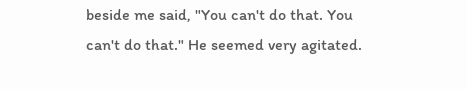beside me said, "You can't do that. You can't do that." He seemed very agitated.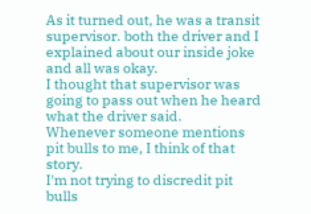As it turned out, he was a transit supervisor. both the driver and I explained about our inside joke and all was okay.
I thought that supervisor was going to pass out when he heard what the driver said.
Whenever someone mentions pit bulls to me, I think of that story.
I'm not trying to discredit pit bulls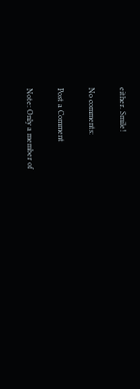either. Smile!

No comments:

Post a Comment

Note: Only a member of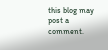this blog may post a comment.